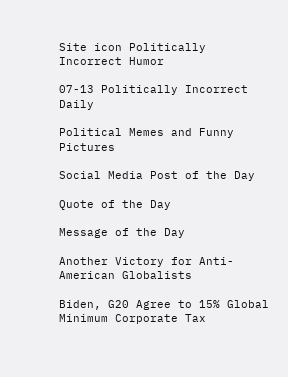Site icon Politically Incorrect Humor

07-13 Politically Incorrect Daily

Political Memes and Funny Pictures

Social Media Post of the Day

Quote of the Day

Message of the Day

Another Victory for Anti-American Globalists

Biden, G20 Agree to 15% Global Minimum Corporate Tax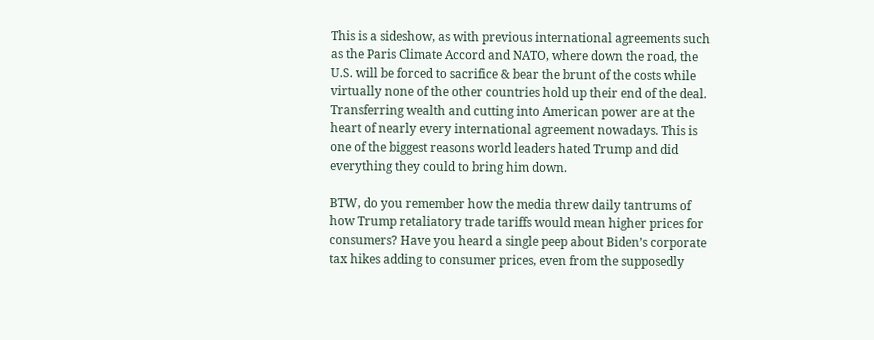This is a sideshow, as with previous international agreements such as the Paris Climate Accord and NATO, where down the road, the U.S. will be forced to sacrifice & bear the brunt of the costs while virtually none of the other countries hold up their end of the deal. Transferring wealth and cutting into American power are at the heart of nearly every international agreement nowadays. This is one of the biggest reasons world leaders hated Trump and did everything they could to bring him down.

BTW, do you remember how the media threw daily tantrums of how Trump retaliatory trade tariffs would mean higher prices for consumers? Have you heard a single peep about Biden’s corporate tax hikes adding to consumer prices, even from the supposedly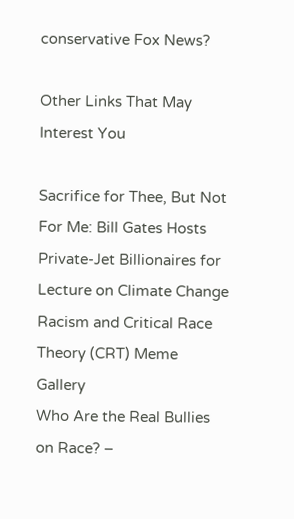conservative Fox News?

Other Links That May Interest You

Sacrifice for Thee, But Not For Me: Bill Gates Hosts Private-Jet Billionaires for Lecture on Climate Change
Racism and Critical Race Theory (CRT) Meme Gallery
Who Are the Real Bullies on Race? –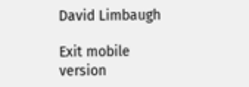David Limbaugh

Exit mobile version